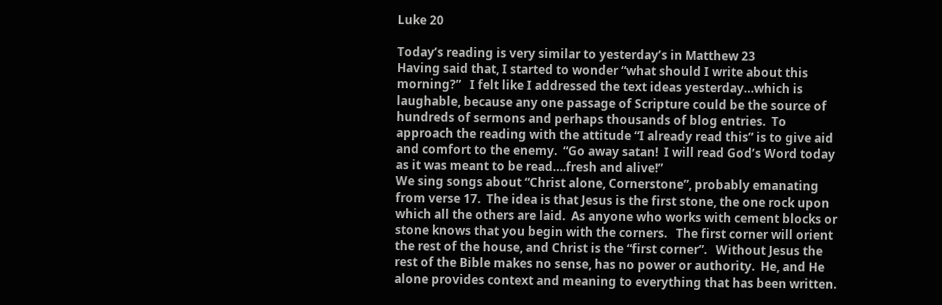Luke 20

Today’s reading is very similar to yesterday’s in Matthew 23
Having said that, I started to wonder “what should I write about this morning?”   I felt like I addressed the text ideas yesterday…which is laughable, because any one passage of Scripture could be the source of hundreds of sermons and perhaps thousands of blog entries.  To approach the reading with the attitude “I already read this” is to give aid and comfort to the enemy.  “Go away satan!  I will read God’s Word today as it was meant to be read….fresh and alive!”
We sing songs about “Christ alone, Cornerstone”, probably emanating from verse 17.  The idea is that Jesus is the first stone, the one rock upon which all the others are laid.  As anyone who works with cement blocks or stone knows that you begin with the corners.   The first corner will orient the rest of the house, and Christ is the “first corner”.   Without Jesus the rest of the Bible makes no sense, has no power or authority.  He, and He alone provides context and meaning to everything that has been written.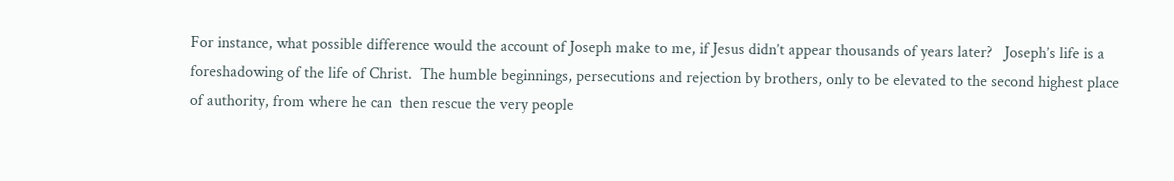For instance, what possible difference would the account of Joseph make to me, if Jesus didn’t appear thousands of years later?   Joseph’s life is a foreshadowing of the life of Christ.  The humble beginnings, persecutions and rejection by brothers, only to be elevated to the second highest place of authority, from where he can  then rescue the very people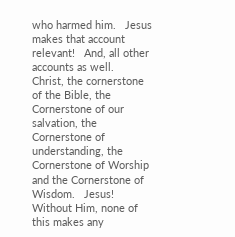who harmed him.   Jesus makes that account relevant!   And, all other accounts as well.   Christ, the cornerstone of the Bible, the Cornerstone of our salvation, the Cornerstone of understanding, the Cornerstone of Worship and the Cornerstone of Wisdom.   Jesus!  Without Him, none of this makes any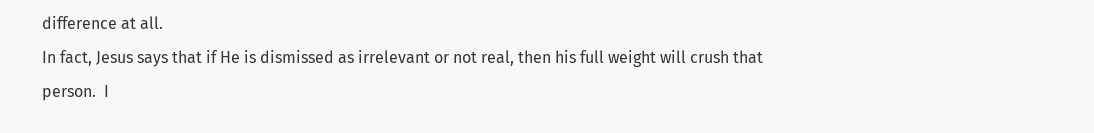difference at all.
In fact, Jesus says that if He is dismissed as irrelevant or not real, then his full weight will crush that person.  I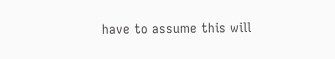have to assume this will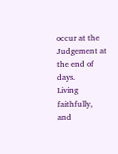occur at the Judgement at the end of days.
Living faithfully, and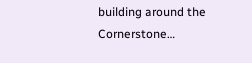building around the Cornerstone…